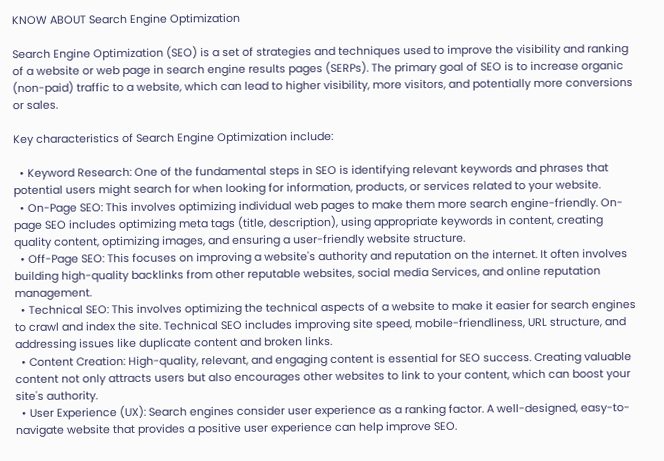KNOW ABOUT Search Engine Optimization

Search Engine Optimization (SEO) is a set of strategies and techniques used to improve the visibility and ranking of a website or web page in search engine results pages (SERPs). The primary goal of SEO is to increase organic (non-paid) traffic to a website, which can lead to higher visibility, more visitors, and potentially more conversions or sales.

Key characteristics of Search Engine Optimization include:

  • Keyword Research: One of the fundamental steps in SEO is identifying relevant keywords and phrases that potential users might search for when looking for information, products, or services related to your website.
  • On-Page SEO: This involves optimizing individual web pages to make them more search engine-friendly. On-page SEO includes optimizing meta tags (title, description), using appropriate keywords in content, creating quality content, optimizing images, and ensuring a user-friendly website structure.
  • Off-Page SEO: This focuses on improving a website's authority and reputation on the internet. It often involves building high-quality backlinks from other reputable websites, social media Services, and online reputation management.
  • Technical SEO: This involves optimizing the technical aspects of a website to make it easier for search engines to crawl and index the site. Technical SEO includes improving site speed, mobile-friendliness, URL structure, and addressing issues like duplicate content and broken links.
  • Content Creation: High-quality, relevant, and engaging content is essential for SEO success. Creating valuable content not only attracts users but also encourages other websites to link to your content, which can boost your site's authority.
  • User Experience (UX): Search engines consider user experience as a ranking factor. A well-designed, easy-to-navigate website that provides a positive user experience can help improve SEO.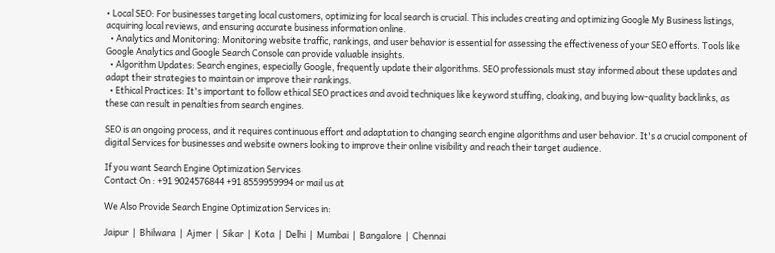• Local SEO: For businesses targeting local customers, optimizing for local search is crucial. This includes creating and optimizing Google My Business listings, acquiring local reviews, and ensuring accurate business information online.
  • Analytics and Monitoring: Monitoring website traffic, rankings, and user behavior is essential for assessing the effectiveness of your SEO efforts. Tools like Google Analytics and Google Search Console can provide valuable insights.
  • Algorithm Updates: Search engines, especially Google, frequently update their algorithms. SEO professionals must stay informed about these updates and adapt their strategies to maintain or improve their rankings.
  • Ethical Practices: It's important to follow ethical SEO practices and avoid techniques like keyword stuffing, cloaking, and buying low-quality backlinks, as these can result in penalties from search engines.

SEO is an ongoing process, and it requires continuous effort and adaptation to changing search engine algorithms and user behavior. It's a crucial component of digital Services for businesses and website owners looking to improve their online visibility and reach their target audience.

If you want Search Engine Optimization Services
Contact On : +91 9024576844 +91 8559959994 or mail us at

We Also Provide Search Engine Optimization Services in:

Jaipur  |  Bhilwara  |  Ajmer  |  Sikar  |  Kota  |  Delhi  |  Mumbai  |  Bangalore  |  Chennai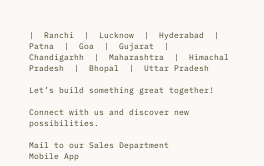|  Ranchi  |  Lucknow  |  Hyderabad  |  Patna  |  Goa  |  Gujarat  |  Chandigarhh  |  Maharashtra  |  Himachal Pradesh  |  Bhopal  |  Uttar Pradesh

Let’s build something great together!

Connect with us and discover new possibilities.

Mail to our Sales Department
Mobile App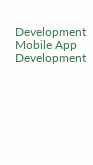Development Mobile App Development